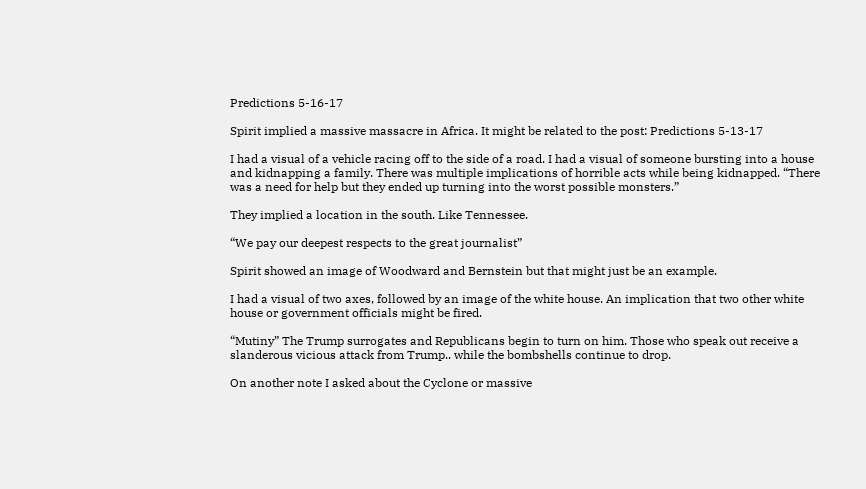Predictions 5-16-17

Spirit implied a massive massacre in Africa. It might be related to the post: Predictions 5-13-17

I had a visual of a vehicle racing off to the side of a road. I had a visual of someone bursting into a house and kidnapping a family. There was multiple implications of horrible acts while being kidnapped. “There was a need for help but they ended up turning into the worst possible monsters.”

They implied a location in the south. Like Tennessee.

“We pay our deepest respects to the great journalist”

Spirit showed an image of Woodward and Bernstein but that might just be an example.

I had a visual of two axes, followed by an image of the white house. An implication that two other white house or government officials might be fired.

“Mutiny” The Trump surrogates and Republicans begin to turn on him. Those who speak out receive a slanderous vicious attack from Trump.. while the bombshells continue to drop.

On another note I asked about the Cyclone or massive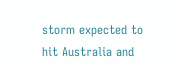storm expected to hit Australia and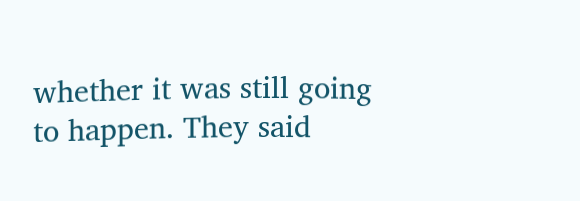whether it was still going to happen. They said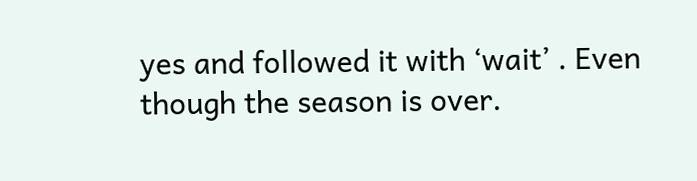yes and followed it with ‘wait’ . Even though the season is over.